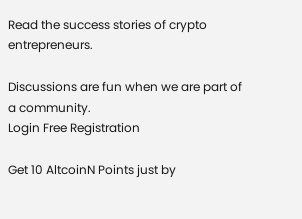Read the success stories of crypto entrepreneurs.

Discussions are fun when we are part of a community.
Login Free Registration

Get 10 AltcoinN Points just by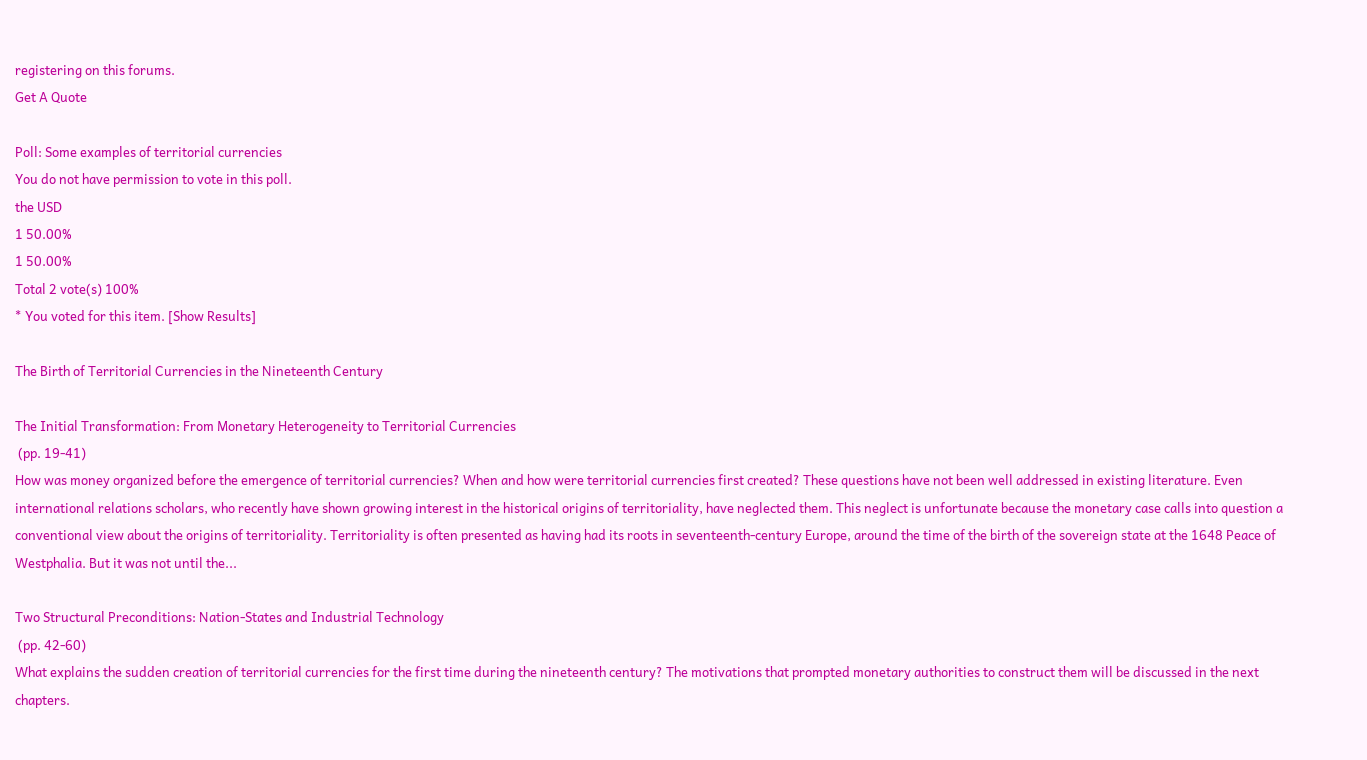registering on this forums.
Get A Quote

Poll: Some examples of territorial currencies
You do not have permission to vote in this poll.
the USD
1 50.00%
1 50.00%
Total 2 vote(s) 100%
* You voted for this item. [Show Results]

The Birth of Territorial Currencies in the Nineteenth Century

The Initial Transformation: From Monetary Heterogeneity to Territorial Currencies
 (pp. 19-41)
How was money organized before the emergence of territorial currencies? When and how were territorial currencies first created? These questions have not been well addressed in existing literature. Even international relations scholars, who recently have shown growing interest in the historical origins of territoriality, have neglected them. This neglect is unfortunate because the monetary case calls into question a conventional view about the origins of territoriality. Territoriality is often presented as having had its roots in seventeenth-century Europe, around the time of the birth of the sovereign state at the 1648 Peace of Westphalia. But it was not until the...

Two Structural Preconditions: Nation-States and Industrial Technology
 (pp. 42-60)
What explains the sudden creation of territorial currencies for the first time during the nineteenth century? The motivations that prompted monetary authorities to construct them will be discussed in the next chapters.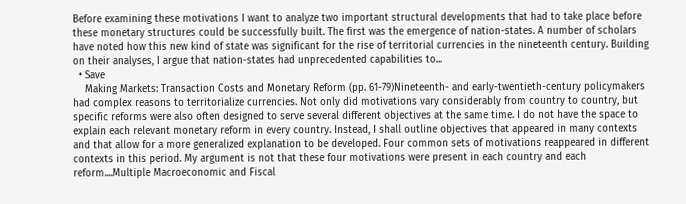Before examining these motivations I want to analyze two important structural developments that had to take place before these monetary structures could be successfully built. The first was the emergence of nation-states. A number of scholars have noted how this new kind of state was significant for the rise of territorial currencies in the nineteenth century. Building on their analyses, I argue that nation-states had unprecedented capabilities to...
  • Save
    Making Markets: Transaction Costs and Monetary Reform (pp. 61-79)Nineteenth- and early-twentieth-century policymakers had complex reasons to territorialize currencies. Not only did motivations vary considerably from country to country, but specific reforms were also often designed to serve several different objectives at the same time. I do not have the space to explain each relevant monetary reform in every country. Instead, I shall outline objectives that appeared in many contexts and that allow for a more generalized explanation to be developed. Four common sets of motivations reappeared in different contexts in this period. My argument is not that these four motivations were present in each country and each reform....Multiple Macroeconomic and Fiscal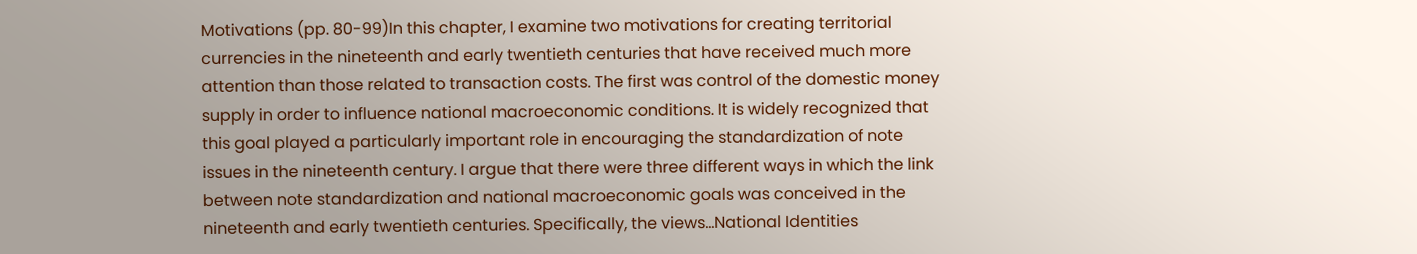Motivations (pp. 80-99)In this chapter, I examine two motivations for creating territorial currencies in the nineteenth and early twentieth centuries that have received much more attention than those related to transaction costs. The first was control of the domestic money supply in order to influence national macroeconomic conditions. It is widely recognized that this goal played a particularly important role in encouraging the standardization of note issues in the nineteenth century. I argue that there were three different ways in which the link between note standardization and national macroeconomic goals was conceived in the nineteenth and early twentieth centuries. Specifically, the views...National Identities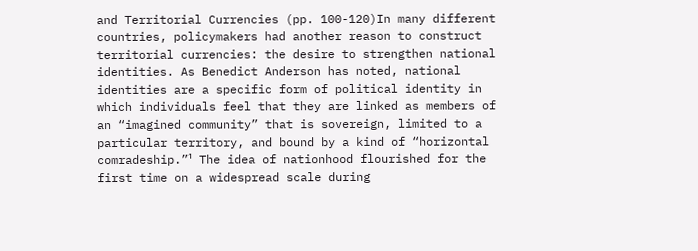and Territorial Currencies (pp. 100-120)In many different countries, policymakers had another reason to construct territorial currencies: the desire to strengthen national identities. As Benedict Anderson has noted, national identities are a specific form of political identity in which individuals feel that they are linked as members of an “imagined community” that is sovereign, limited to a particular territory, and bound by a kind of “horizontal comradeship.”¹ The idea of nationhood flourished for the first time on a widespread scale during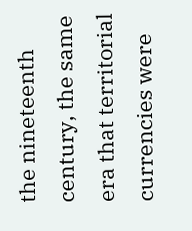the nineteenth century, the same era that territorial currencies were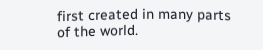first created in many parts of the world.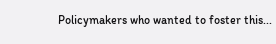Policymakers who wanted to foster this...